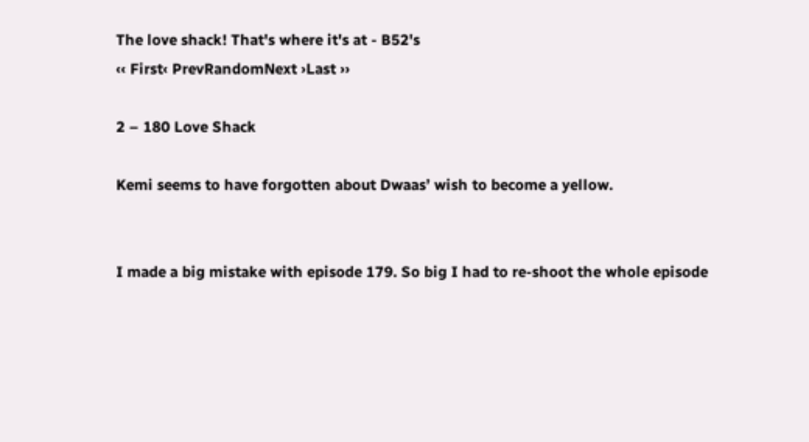The love shack! That's where it's at - B52's
‹‹ First‹ PrevRandomNext ›Last ››

2 – 180 Love Shack

Kemi seems to have forgotten about Dwaas’ wish to become a yellow.


I made a big mistake with episode 179. So big I had to re-shoot the whole episode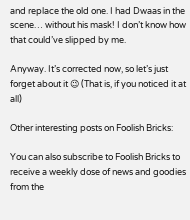and replace the old one. I had Dwaas in the scene… without his mask! I don’t know how that could’ve slipped by me.

Anyway. It’s corrected now, so let’s just forget about it 😉 (That is, if you noticed it at all)

Other interesting posts on Foolish Bricks:

You can also subscribe to Foolish Bricks to receive a weekly dose of news and goodies from the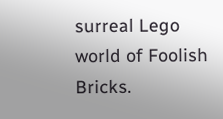surreal Lego world of Foolish Bricks.